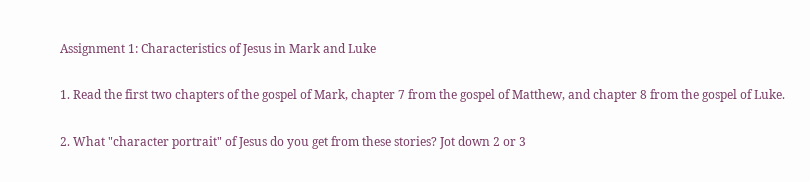Assignment 1: Characteristics of Jesus in Mark and Luke

1. Read the first two chapters of the gospel of Mark, chapter 7 from the gospel of Matthew, and chapter 8 from the gospel of Luke.

2. What "character portrait" of Jesus do you get from these stories? Jot down 2 or 3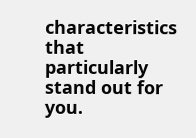characteristics that particularly stand out for you.